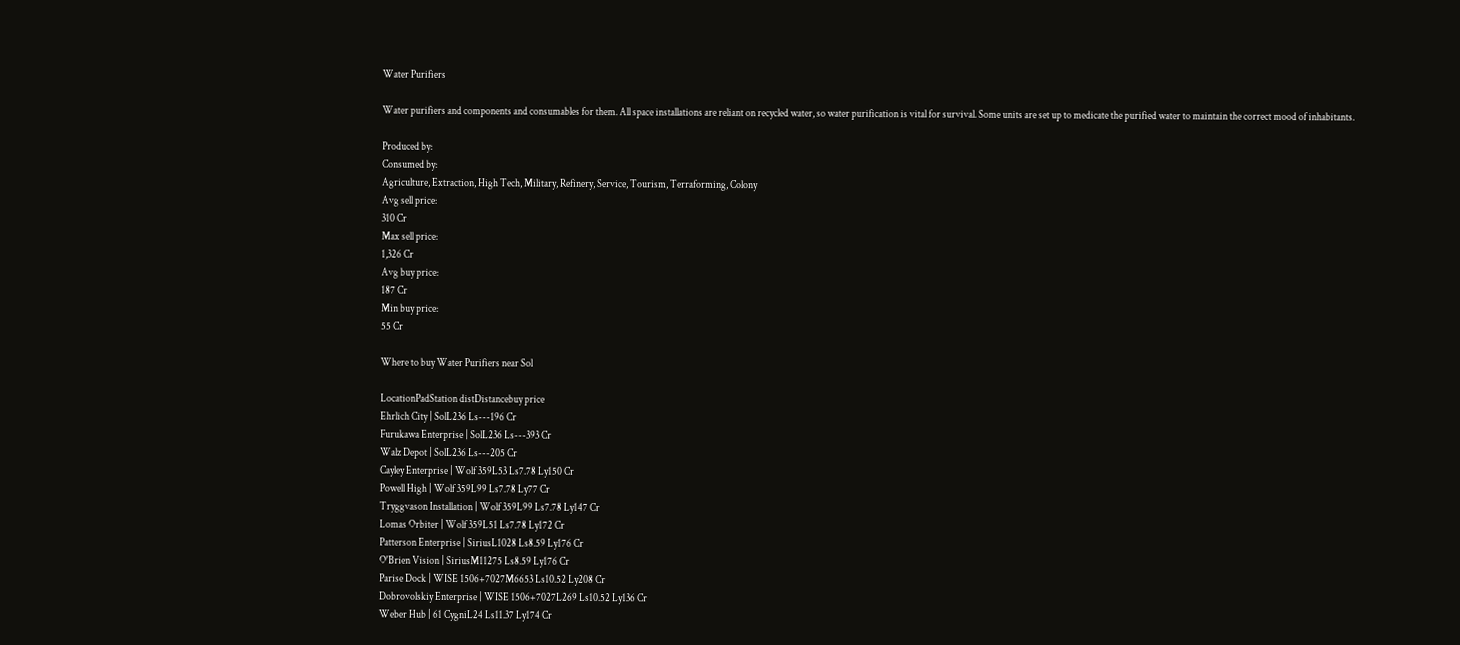Water Purifiers

Water purifiers and components and consumables for them. All space installations are reliant on recycled water, so water purification is vital for survival. Some units are set up to medicate the purified water to maintain the correct mood of inhabitants.

Produced by:
Consumed by:
Agriculture, Extraction, High Tech, Military, Refinery, Service, Tourism, Terraforming, Colony
Avg sell price:
310 Cr
Max sell price:
1,326 Cr
Avg buy price:
187 Cr
Min buy price:
55 Cr

Where to buy Water Purifiers near Sol

LocationPadStation distDistancebuy price
Ehrlich City | SolL236 Ls---196 Cr
Furukawa Enterprise | SolL236 Ls---393 Cr
Walz Depot | SolL236 Ls---205 Cr
Cayley Enterprise | Wolf 359L53 Ls7.78 Ly150 Cr
Powell High | Wolf 359L99 Ls7.78 Ly77 Cr
Tryggvason Installation | Wolf 359L99 Ls7.78 Ly147 Cr
Lomas Orbiter | Wolf 359L51 Ls7.78 Ly172 Cr
Patterson Enterprise | SiriusL1028 Ls8.59 Ly176 Cr
O'Brien Vision | SiriusM11275 Ls8.59 Ly176 Cr
Parise Dock | WISE 1506+7027M6653 Ls10.52 Ly208 Cr
Dobrovolskiy Enterprise | WISE 1506+7027L269 Ls10.52 Ly136 Cr
Weber Hub | 61 CygniL24 Ls11.37 Ly174 Cr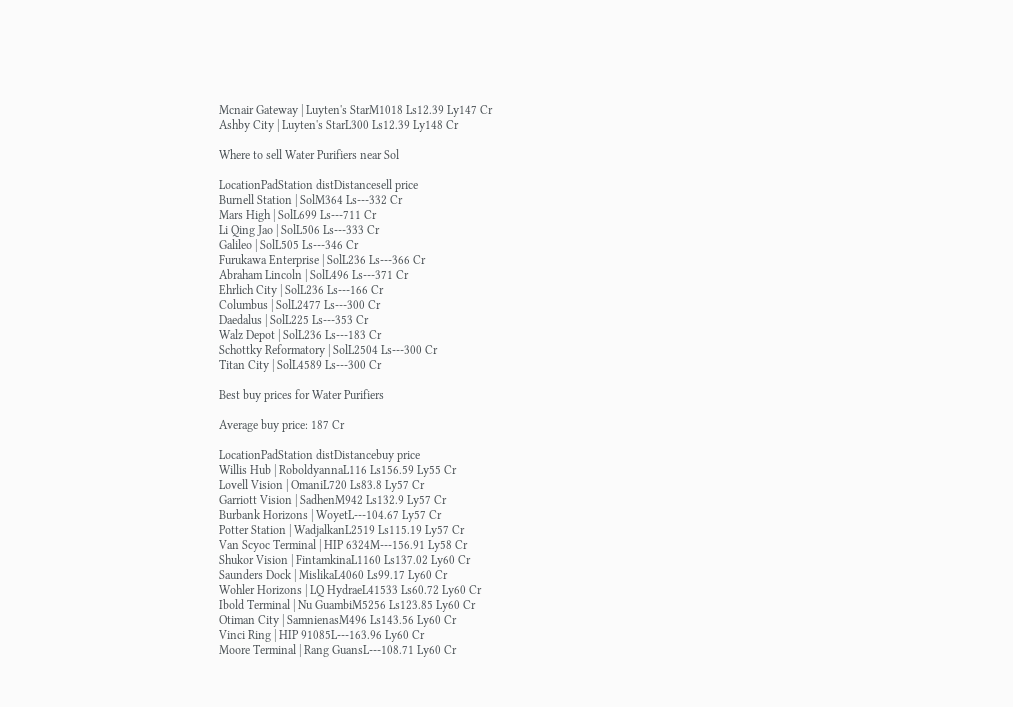Mcnair Gateway | Luyten's StarM1018 Ls12.39 Ly147 Cr
Ashby City | Luyten's StarL300 Ls12.39 Ly148 Cr

Where to sell Water Purifiers near Sol

LocationPadStation distDistancesell price
Burnell Station | SolM364 Ls---332 Cr
Mars High | SolL699 Ls---711 Cr
Li Qing Jao | SolL506 Ls---333 Cr
Galileo | SolL505 Ls---346 Cr
Furukawa Enterprise | SolL236 Ls---366 Cr
Abraham Lincoln | SolL496 Ls---371 Cr
Ehrlich City | SolL236 Ls---166 Cr
Columbus | SolL2477 Ls---300 Cr
Daedalus | SolL225 Ls---353 Cr
Walz Depot | SolL236 Ls---183 Cr
Schottky Reformatory | SolL2504 Ls---300 Cr
Titan City | SolL4589 Ls---300 Cr

Best buy prices for Water Purifiers

Average buy price: 187 Cr

LocationPadStation distDistancebuy price
Willis Hub | RoboldyannaL116 Ls156.59 Ly55 Cr
Lovell Vision | OmaniL720 Ls83.8 Ly57 Cr
Garriott Vision | SadhenM942 Ls132.9 Ly57 Cr
Burbank Horizons | WoyetL---104.67 Ly57 Cr
Potter Station | WadjalkanL2519 Ls115.19 Ly57 Cr
Van Scyoc Terminal | HIP 6324M---156.91 Ly58 Cr
Shukor Vision | FintamkinaL1160 Ls137.02 Ly60 Cr
Saunders Dock | MislikaL4060 Ls99.17 Ly60 Cr
Wohler Horizons | LQ HydraeL41533 Ls60.72 Ly60 Cr
Ibold Terminal | Nu GuambiM5256 Ls123.85 Ly60 Cr
Otiman City | SamnienasM496 Ls143.56 Ly60 Cr
Vinci Ring | HIP 91085L---163.96 Ly60 Cr
Moore Terminal | Rang GuansL---108.71 Ly60 Cr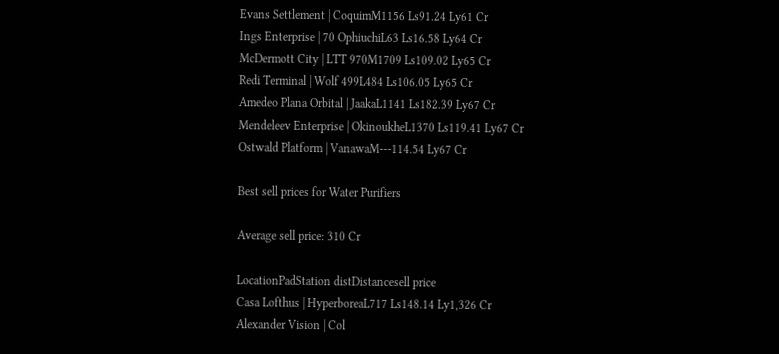Evans Settlement | CoquimM1156 Ls91.24 Ly61 Cr
Ings Enterprise | 70 OphiuchiL63 Ls16.58 Ly64 Cr
McDermott City | LTT 970M1709 Ls109.02 Ly65 Cr
Redi Terminal | Wolf 499L484 Ls106.05 Ly65 Cr
Amedeo Plana Orbital | JaakaL1141 Ls182.39 Ly67 Cr
Mendeleev Enterprise | OkinoukheL1370 Ls119.41 Ly67 Cr
Ostwald Platform | VanawaM---114.54 Ly67 Cr

Best sell prices for Water Purifiers

Average sell price: 310 Cr

LocationPadStation distDistancesell price
Casa Lofthus | HyperboreaL717 Ls148.14 Ly1,326 Cr
Alexander Vision | Col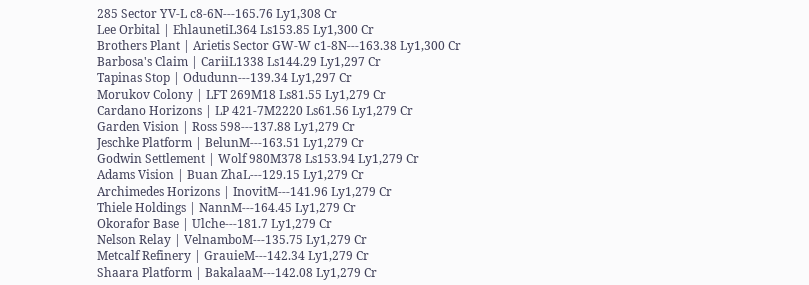285 Sector YV-L c8-6N---165.76 Ly1,308 Cr
Lee Orbital | EhlaunetiL364 Ls153.85 Ly1,300 Cr
Brothers Plant | Arietis Sector GW-W c1-8N---163.38 Ly1,300 Cr
Barbosa's Claim | CariiL1338 Ls144.29 Ly1,297 Cr
Tapinas Stop | Odudunn---139.34 Ly1,297 Cr
Morukov Colony | LFT 269M18 Ls81.55 Ly1,279 Cr
Cardano Horizons | LP 421-7M2220 Ls61.56 Ly1,279 Cr
Garden Vision | Ross 598---137.88 Ly1,279 Cr
Jeschke Platform | BelunM---163.51 Ly1,279 Cr
Godwin Settlement | Wolf 980M378 Ls153.94 Ly1,279 Cr
Adams Vision | Buan ZhaL---129.15 Ly1,279 Cr
Archimedes Horizons | InovitM---141.96 Ly1,279 Cr
Thiele Holdings | NannM---164.45 Ly1,279 Cr
Okorafor Base | Ulche---181.7 Ly1,279 Cr
Nelson Relay | VelnamboM---135.75 Ly1,279 Cr
Metcalf Refinery | GrauieM---142.34 Ly1,279 Cr
Shaara Platform | BakalaaM---142.08 Ly1,279 Cr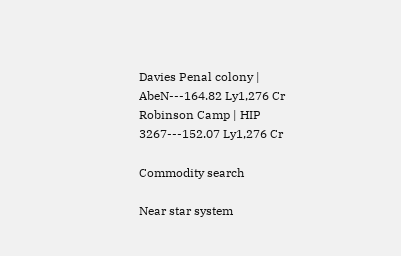Davies Penal colony | AbeN---164.82 Ly1,276 Cr
Robinson Camp | HIP 3267---152.07 Ly1,276 Cr

Commodity search

Near star system